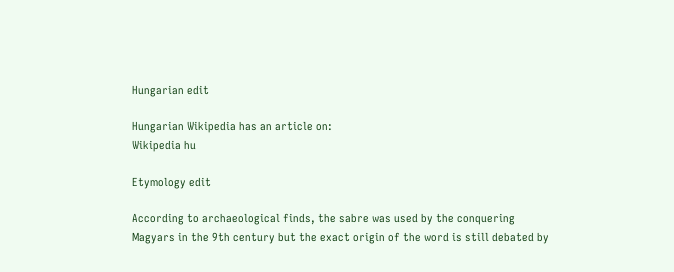Hungarian edit

Hungarian Wikipedia has an article on:
Wikipedia hu

Etymology edit

According to archaeological finds, the sabre was used by the conquering Magyars in the 9th century but the exact origin of the word is still debated by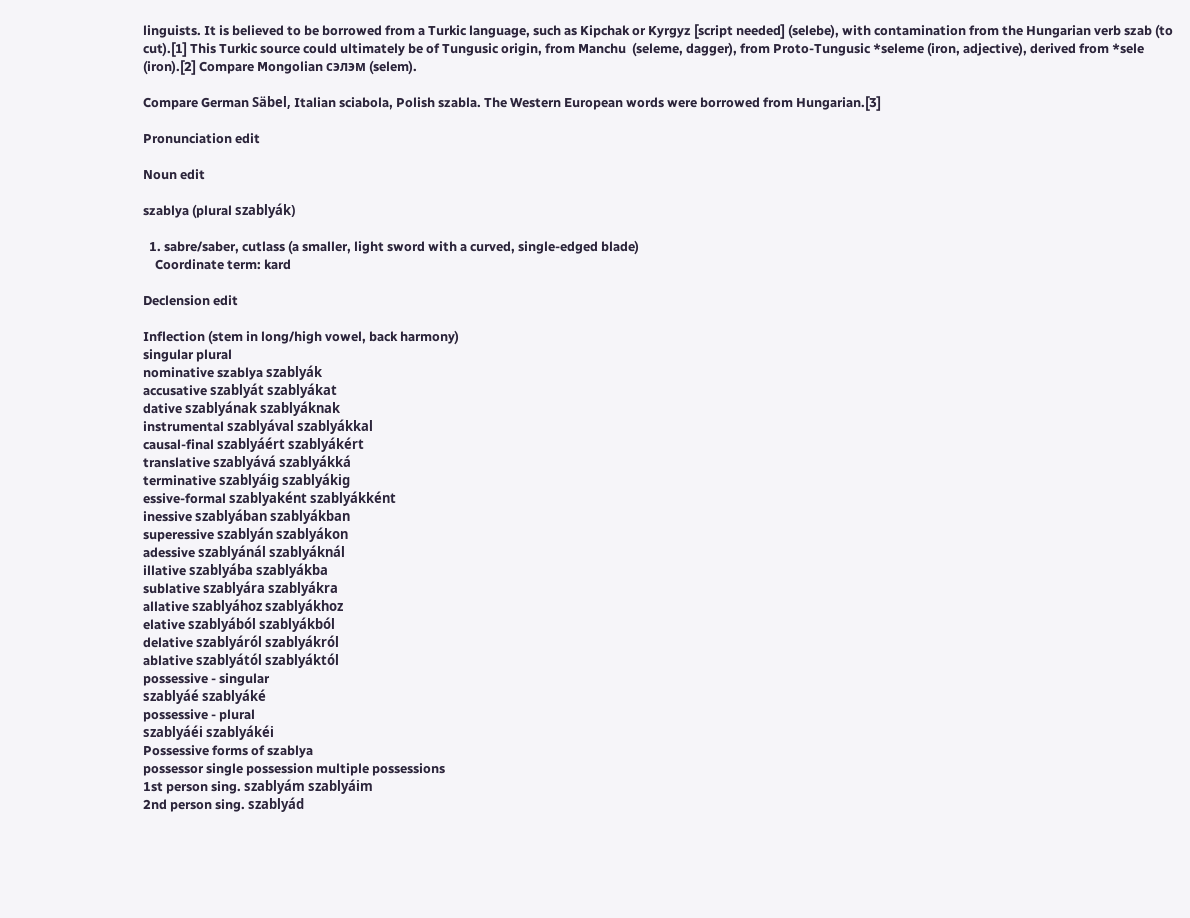linguists. It is believed to be borrowed from a Turkic language, such as Kipchak or Kyrgyz [script needed] (selebe), with contamination from the Hungarian verb szab (to cut).[1] This Turkic source could ultimately be of Tungusic origin, from Manchu  (seleme, dagger), from Proto-Tungusic *seleme (iron, adjective), derived from *sele (iron).[2] Compare Mongolian сэлэм (selem).

Compare German Säbel, Italian sciabola, Polish szabla. The Western European words were borrowed from Hungarian.[3]

Pronunciation edit

Noun edit

szablya (plural szablyák)

  1. sabre/saber, cutlass (a smaller, light sword with a curved, single-edged blade)
    Coordinate term: kard

Declension edit

Inflection (stem in long/high vowel, back harmony)
singular plural
nominative szablya szablyák
accusative szablyát szablyákat
dative szablyának szablyáknak
instrumental szablyával szablyákkal
causal-final szablyáért szablyákért
translative szablyává szablyákká
terminative szablyáig szablyákig
essive-formal szablyaként szablyákként
inessive szablyában szablyákban
superessive szablyán szablyákon
adessive szablyánál szablyáknál
illative szablyába szablyákba
sublative szablyára szablyákra
allative szablyához szablyákhoz
elative szablyából szablyákból
delative szablyáról szablyákról
ablative szablyától szablyáktól
possessive - singular
szablyáé szablyáké
possessive - plural
szablyáéi szablyákéi
Possessive forms of szablya
possessor single possession multiple possessions
1st person sing. szablyám szablyáim
2nd person sing. szablyád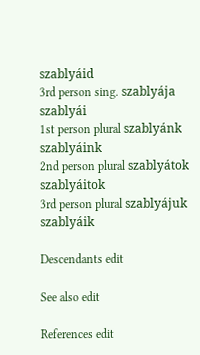szablyáid
3rd person sing. szablyája szablyái
1st person plural szablyánk szablyáink
2nd person plural szablyátok szablyáitok
3rd person plural szablyájuk szablyáik

Descendants edit

See also edit

References edit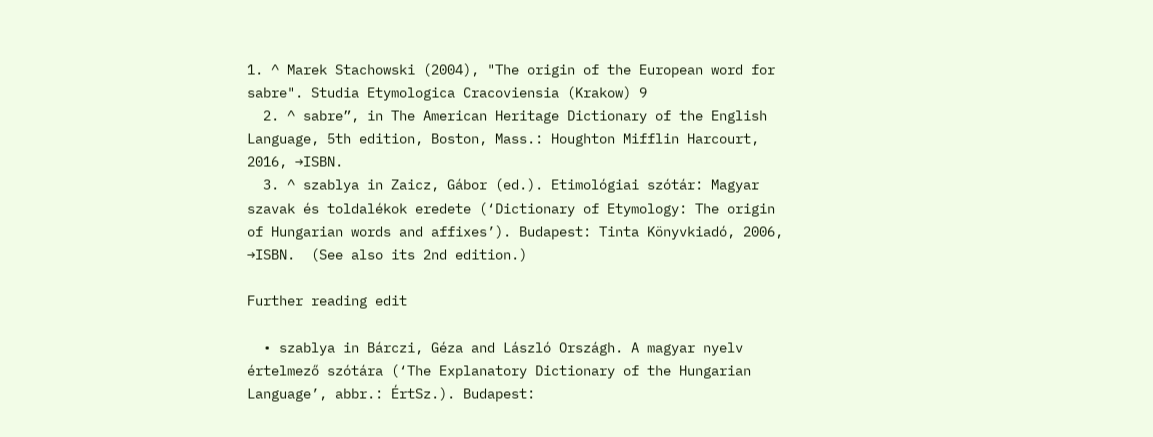1. ^ Marek Stachowski (2004), "The origin of the European word for sabre". Studia Etymologica Cracoviensia (Krakow) 9
  2. ^ sabre”, in The American Heritage Dictionary of the English Language, 5th edition, Boston, Mass.: Houghton Mifflin Harcourt, 2016, →ISBN.
  3. ^ szablya in Zaicz, Gábor (ed.). Etimológiai szótár: Magyar szavak és toldalékok eredete (‘Dictionary of Etymology: The origin of Hungarian words and affixes’). Budapest: Tinta Könyvkiadó, 2006, →ISBN.  (See also its 2nd edition.)

Further reading edit

  • szablya in Bárczi, Géza and László Országh. A magyar nyelv értelmező szótára (‘The Explanatory Dictionary of the Hungarian Language’, abbr.: ÉrtSz.). Budapest: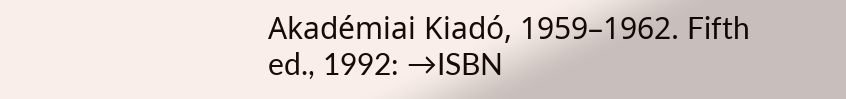Akadémiai Kiadó, 1959–1962. Fifth ed., 1992: →ISBN